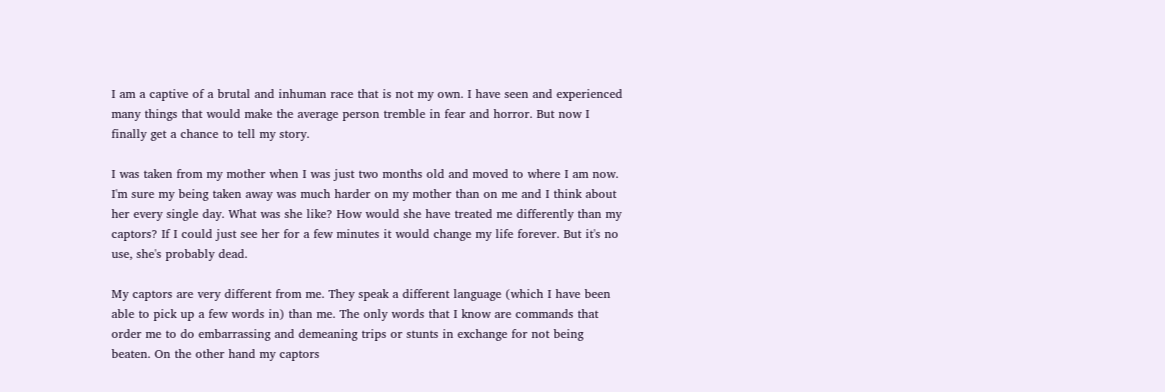I am a captive of a brutal and inhuman race that is not my own. I have seen and experienced many things that would make the average person tremble in fear and horror. But now I finally get a chance to tell my story.

I was taken from my mother when I was just two months old and moved to where I am now. I'm sure my being taken away was much harder on my mother than on me and I think about her every single day. What was she like? How would she have treated me differently than my captors? If I could just see her for a few minutes it would change my life forever. But it's no use, she's probably dead.

My captors are very different from me. They speak a different language (which I have been able to pick up a few words in) than me. The only words that I know are commands that order me to do embarrassing and demeaning trips or stunts in exchange for not being beaten. On the other hand my captors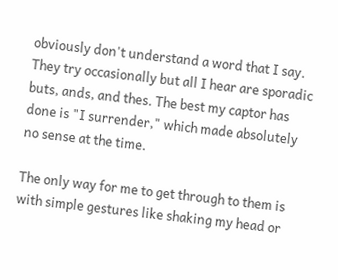obviously don't understand a word that I say. They try occasionally but all I hear are sporadic buts, ands, and thes. The best my captor has done is "I surrender," which made absolutely no sense at the time.

The only way for me to get through to them is with simple gestures like shaking my head or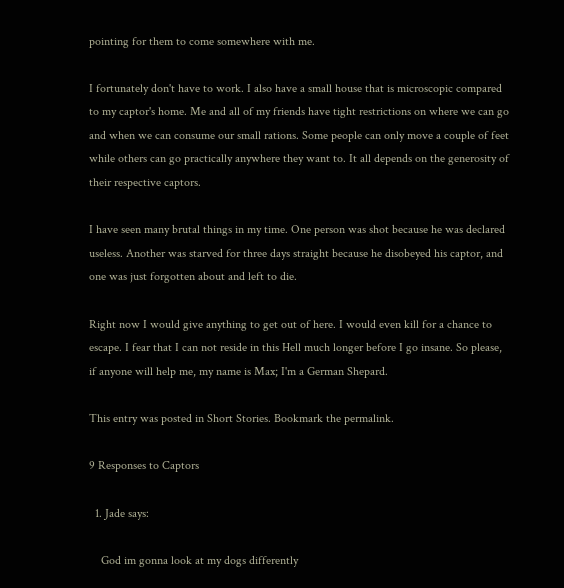pointing for them to come somewhere with me.

I fortunately don't have to work. I also have a small house that is microscopic compared to my captor's home. Me and all of my friends have tight restrictions on where we can go and when we can consume our small rations. Some people can only move a couple of feet while others can go practically anywhere they want to. It all depends on the generosity of their respective captors.

I have seen many brutal things in my time. One person was shot because he was declared useless. Another was starved for three days straight because he disobeyed his captor, and one was just forgotten about and left to die.

Right now I would give anything to get out of here. I would even kill for a chance to escape. I fear that I can not reside in this Hell much longer before I go insane. So please, if anyone will help me, my name is Max; I'm a German Shepard.

This entry was posted in Short Stories. Bookmark the permalink.

9 Responses to Captors

  1. Jade says:

    God im gonna look at my dogs differently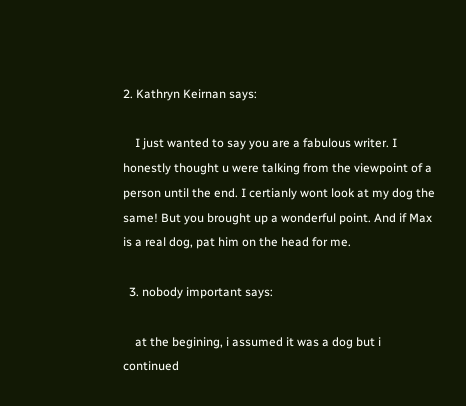2. Kathryn Keirnan says:

    I just wanted to say you are a fabulous writer. I honestly thought u were talking from the viewpoint of a person until the end. I certianly wont look at my dog the same! But you brought up a wonderful point. And if Max is a real dog, pat him on the head for me.

  3. nobody important says:

    at the begining, i assumed it was a dog but i continued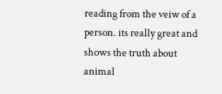reading from the veiw of a person. its really great and shows the truth about animal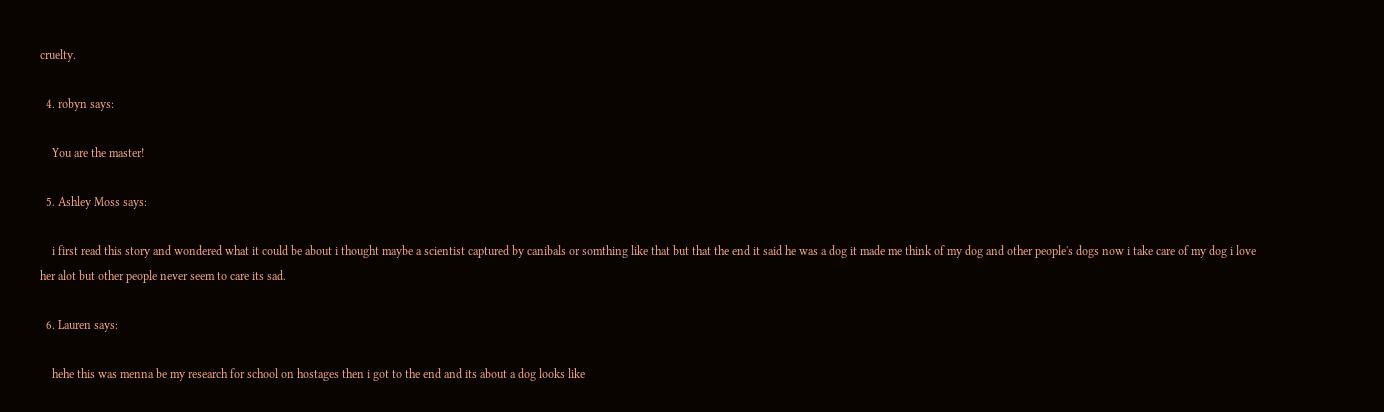cruelty.

  4. robyn says:

    You are the master!

  5. Ashley Moss says:

    i first read this story and wondered what it could be about i thought maybe a scientist captured by canibals or somthing like that but that the end it said he was a dog it made me think of my dog and other people's dogs now i take care of my dog i love her alot but other people never seem to care its sad.

  6. Lauren says:

    hehe this was menna be my research for school on hostages then i got to the end and its about a dog looks like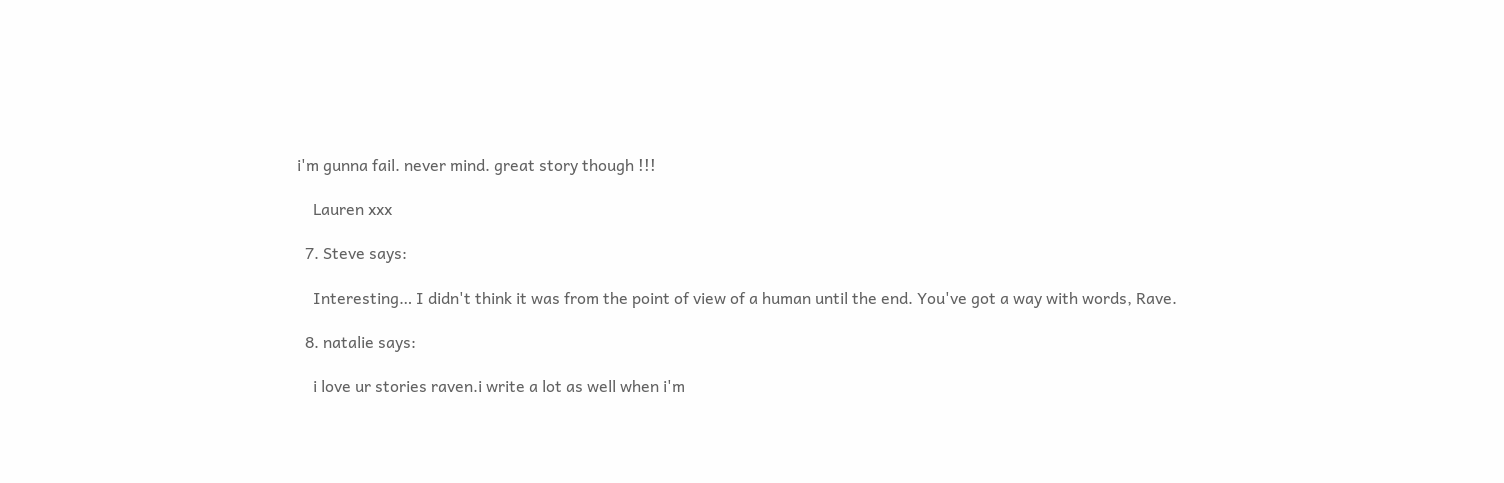i'm gunna fail. never mind. great story though !!!

    Lauren xxx

  7. Steve says:

    Interesting… I didn't think it was from the point of view of a human until the end. You've got a way with words, Rave.

  8. natalie says:

    i love ur stories raven.i write a lot as well when i'm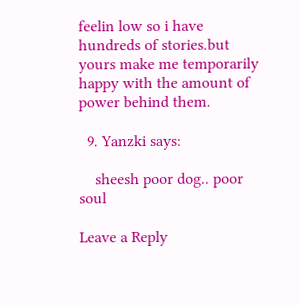feelin low so i have hundreds of stories.but yours make me temporarily happy with the amount of power behind them.

  9. Yanzki says:

    sheesh poor dog.. poor soul

Leave a Reply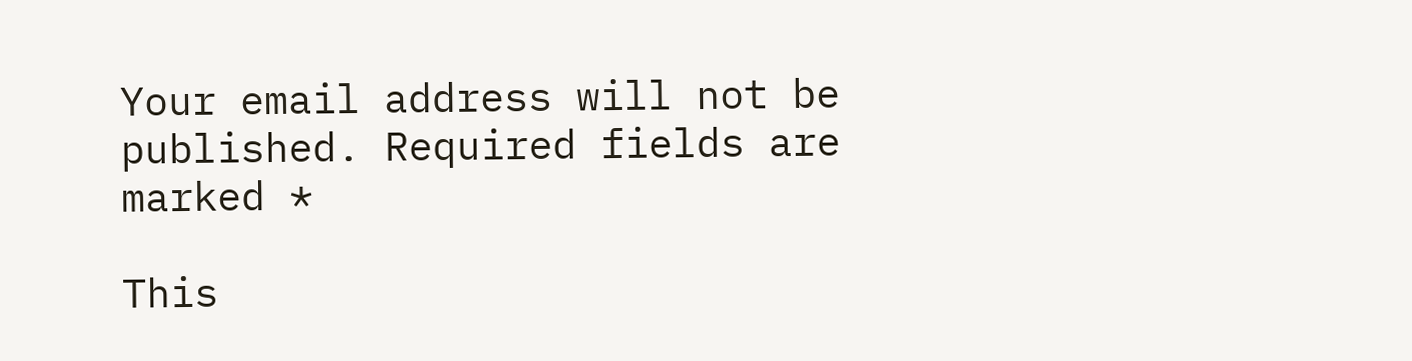Your email address will not be published. Required fields are marked *

This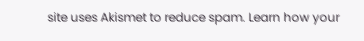site uses Akismet to reduce spam. Learn how your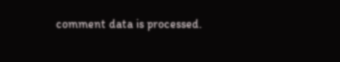comment data is processed.